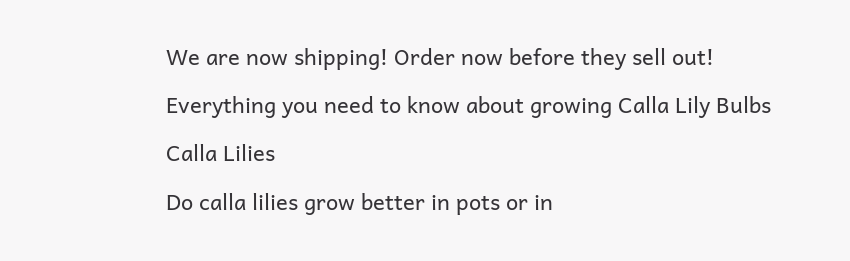We are now shipping! Order now before they sell out!

Everything you need to know about growing Calla Lily Bulbs

Calla Lilies

Do calla lilies grow better in pots or in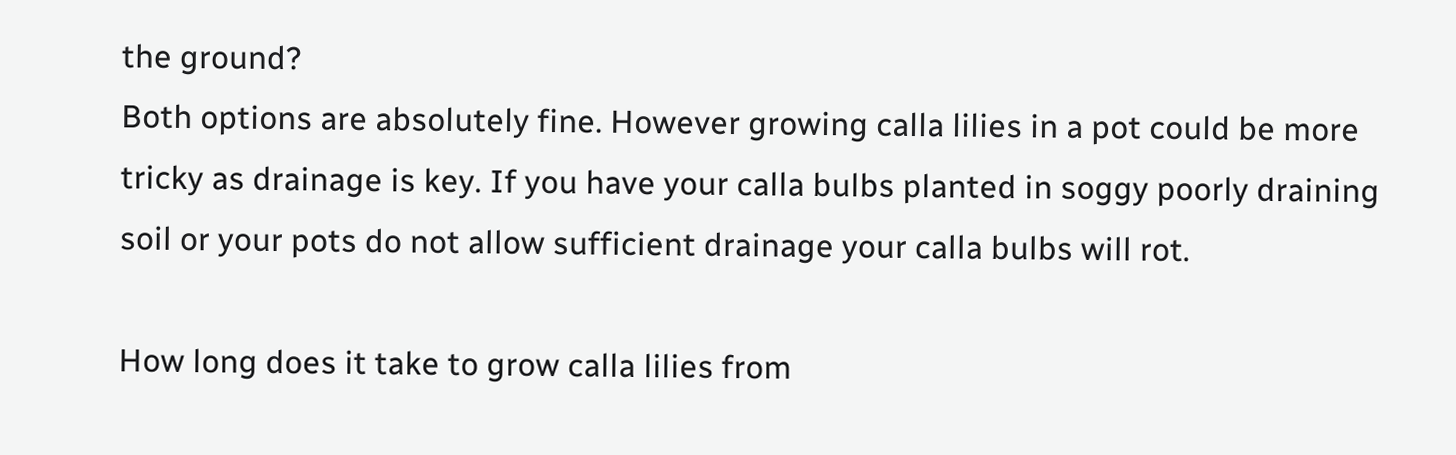the ground?
Both options are absolutely fine. However growing calla lilies in a pot could be more tricky as drainage is key. If you have your calla bulbs planted in soggy poorly draining soil or your pots do not allow sufficient drainage your calla bulbs will rot.

How long does it take to grow calla lilies from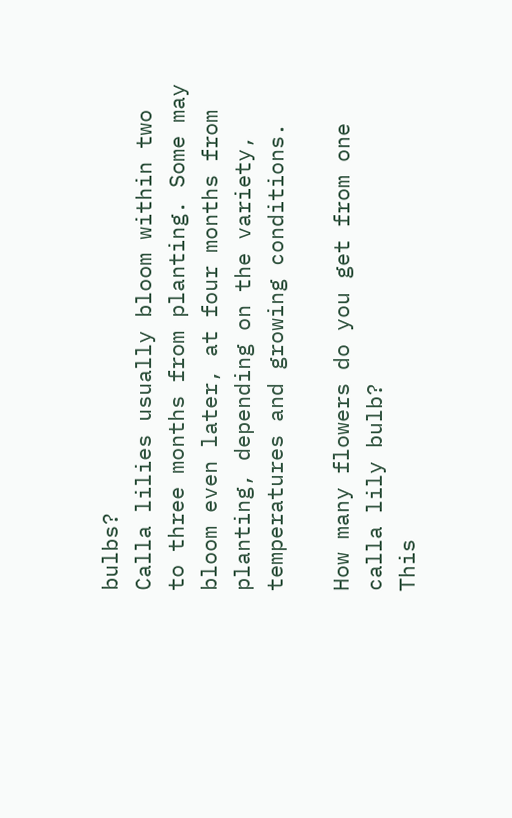bulbs?
Calla lilies usually bloom within two to three months from planting. Some may bloom even later, at four months from planting, depending on the variety, temperatures and growing conditions.

How many flowers do you get from one calla lily bulb?
This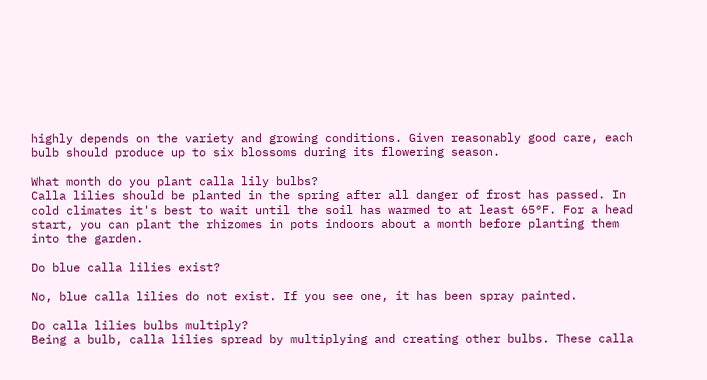highly depends on the variety and growing conditions. Given reasonably good care, each bulb should produce up to six blossoms during its flowering season.

What month do you plant calla lily bulbs?
Calla lilies should be planted in the spring after all danger of frost has passed. In cold climates it's best to wait until the soil has warmed to at least 65°F. For a head start, you can plant the rhizomes in pots indoors about a month before planting them into the garden.

Do blue calla lilies exist?

No, blue calla lilies do not exist. If you see one, it has been spray painted.

Do calla lilies bulbs multiply?
Being a bulb, calla lilies spread by multiplying and creating other bulbs. These calla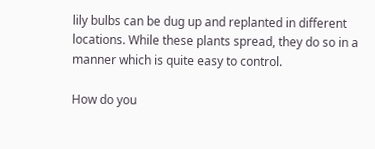lily bulbs can be dug up and replanted in different locations. While these plants spread, they do so in a manner which is quite easy to control.

How do you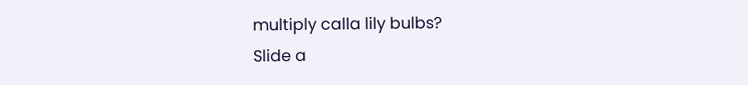multiply calla lily bulbs?
Slide a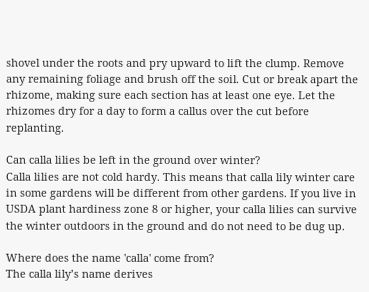shovel under the roots and pry upward to lift the clump. Remove any remaining foliage and brush off the soil. Cut or break apart the rhizome, making sure each section has at least one eye. Let the rhizomes dry for a day to form a callus over the cut before replanting.

Can calla lilies be left in the ground over winter?
Calla lilies are not cold hardy. This means that calla lily winter care in some gardens will be different from other gardens. If you live in USDA plant hardiness zone 8 or higher, your calla lilies can survive the winter outdoors in the ground and do not need to be dug up.

Where does the name 'calla' come from?
The calla lily’s name derives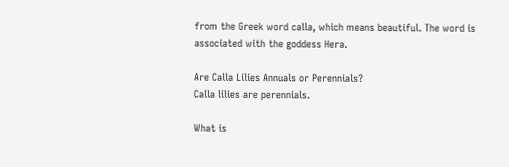from the Greek word calla, which means beautiful. The word is associated with the goddess Hera.

Are Calla Lilies Annuals or Perennials?
Calla lilies are perennials.

What is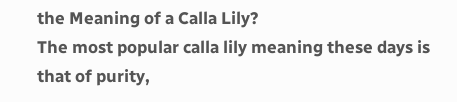the Meaning of a Calla Lily?
The most popular calla lily meaning these days is that of purity,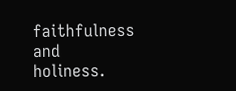faithfulness and holiness.